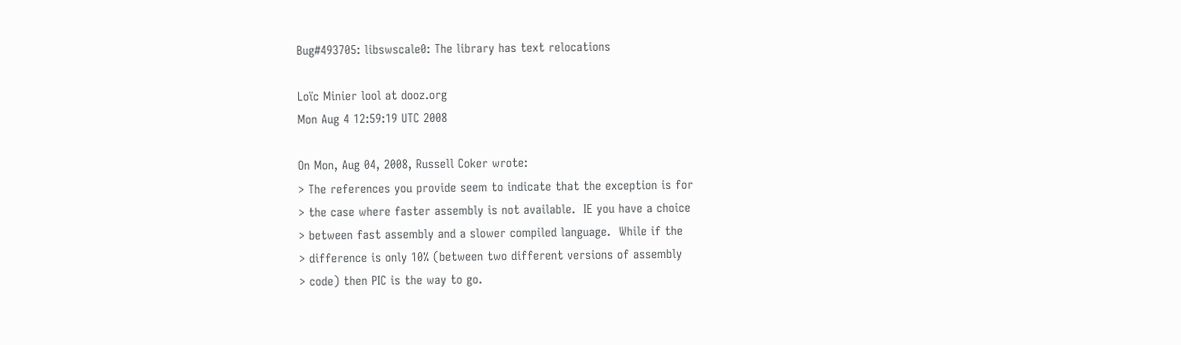Bug#493705: libswscale0: The library has text relocations

Loïc Minier lool at dooz.org
Mon Aug 4 12:59:19 UTC 2008

On Mon, Aug 04, 2008, Russell Coker wrote:
> The references you provide seem to indicate that the exception is for
> the case where faster assembly is not available.  IE you have a choice
> between fast assembly and a slower compiled language.  While if the
> difference is only 10% (between two different versions of assembly
> code) then PIC is the way to go.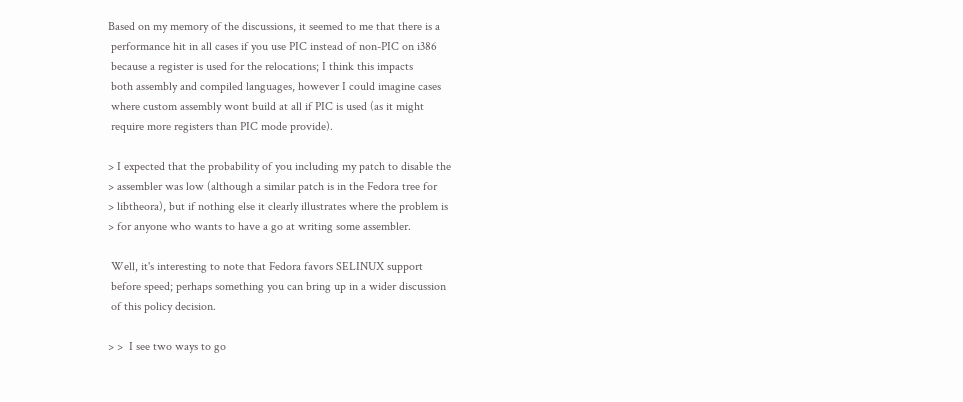Based on my memory of the discussions, it seemed to me that there is a
 performance hit in all cases if you use PIC instead of non-PIC on i386
 because a register is used for the relocations; I think this impacts
 both assembly and compiled languages, however I could imagine cases
 where custom assembly wont build at all if PIC is used (as it might
 require more registers than PIC mode provide).

> I expected that the probability of you including my patch to disable the
> assembler was low (although a similar patch is in the Fedora tree for
> libtheora), but if nothing else it clearly illustrates where the problem is
> for anyone who wants to have a go at writing some assembler.

 Well, it's interesting to note that Fedora favors SELINUX support
 before speed; perhaps something you can bring up in a wider discussion
 of this policy decision.

> >  I see two ways to go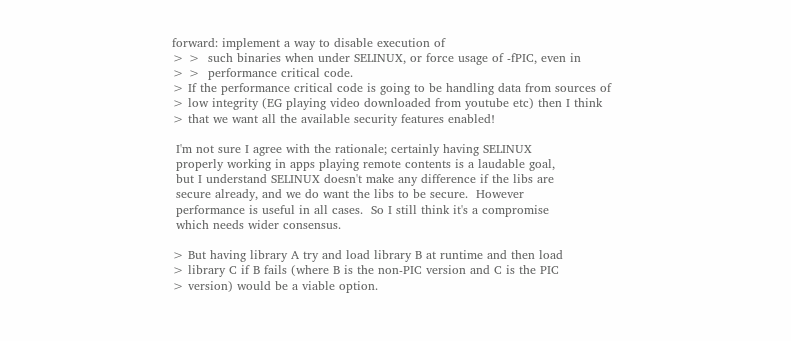forward: implement a way to disable execution of
> >  such binaries when under SELINUX, or force usage of -fPIC, even in
> >  performance critical code.
> If the performance critical code is going to be handling data from sources of
> low integrity (EG playing video downloaded from youtube etc) then I think
> that we want all the available security features enabled!

 I'm not sure I agree with the rationale; certainly having SELINUX
 properly working in apps playing remote contents is a laudable goal,
 but I understand SELINUX doesn't make any difference if the libs are
 secure already, and we do want the libs to be secure.  However
 performance is useful in all cases.  So I still think it's a compromise
 which needs wider consensus.

> But having library A try and load library B at runtime and then load
> library C if B fails (where B is the non-PIC version and C is the PIC
> version) would be a viable option.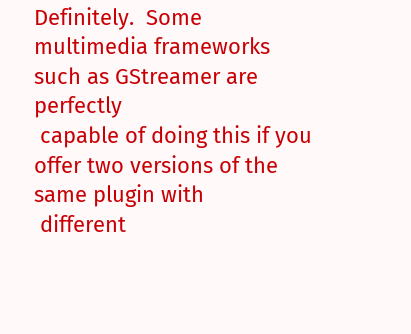Definitely.  Some multimedia frameworks such as GStreamer are perfectly
 capable of doing this if you offer two versions of the same plugin with
 different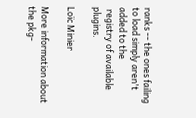ranks -- the ones failing to load simply aren't added to the
 registry of available plugins.

Loïc Minier

More information about the pkg-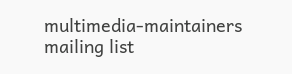multimedia-maintainers mailing list